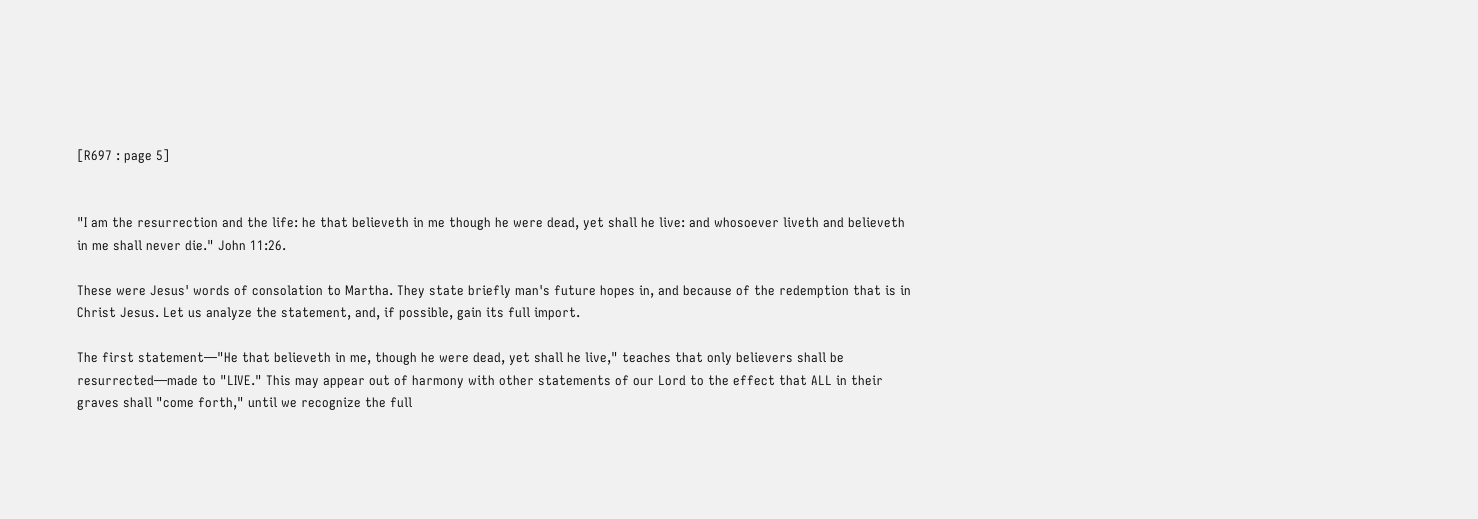[R697 : page 5]


"I am the resurrection and the life: he that believeth in me though he were dead, yet shall he live: and whosoever liveth and believeth in me shall never die." John 11:26.

These were Jesus' words of consolation to Martha. They state briefly man's future hopes in, and because of the redemption that is in Christ Jesus. Let us analyze the statement, and, if possible, gain its full import.

The first statement—"He that believeth in me, though he were dead, yet shall he live," teaches that only believers shall be resurrected—made to "LIVE." This may appear out of harmony with other statements of our Lord to the effect that ALL in their graves shall "come forth," until we recognize the full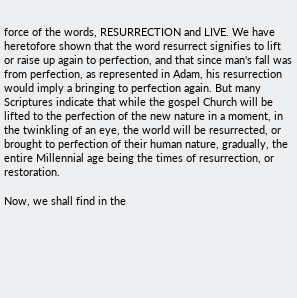force of the words, RESURRECTION and LIVE. We have heretofore shown that the word resurrect signifies to lift or raise up again to perfection, and that since man's fall was from perfection, as represented in Adam, his resurrection would imply a bringing to perfection again. But many Scriptures indicate that while the gospel Church will be lifted to the perfection of the new nature in a moment, in the twinkling of an eye, the world will be resurrected, or brought to perfection of their human nature, gradually, the entire Millennial age being the times of resurrection, or restoration.

Now, we shall find in the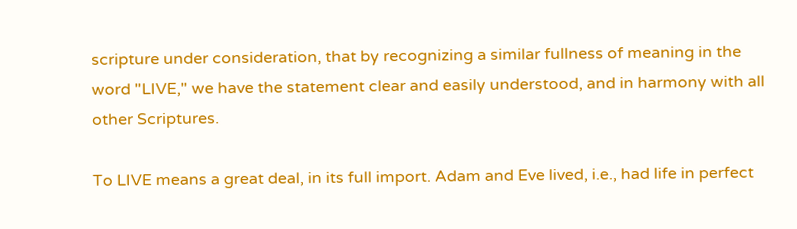scripture under consideration, that by recognizing a similar fullness of meaning in the word "LIVE," we have the statement clear and easily understood, and in harmony with all other Scriptures.

To LIVE means a great deal, in its full import. Adam and Eve lived, i.e., had life in perfect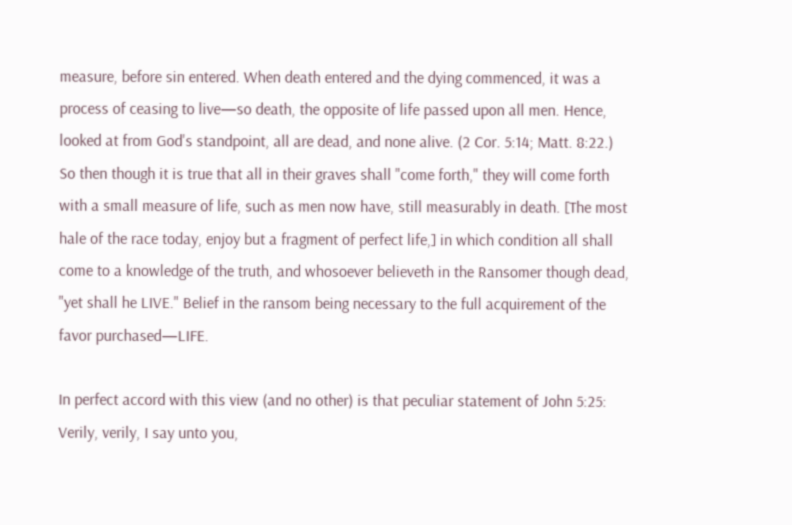measure, before sin entered. When death entered and the dying commenced, it was a process of ceasing to live—so death, the opposite of life passed upon all men. Hence, looked at from God's standpoint, all are dead, and none alive. (2 Cor. 5:14; Matt. 8:22.) So then though it is true that all in their graves shall "come forth," they will come forth with a small measure of life, such as men now have, still measurably in death. [The most hale of the race today, enjoy but a fragment of perfect life,] in which condition all shall come to a knowledge of the truth, and whosoever believeth in the Ransomer though dead, "yet shall he LIVE." Belief in the ransom being necessary to the full acquirement of the favor purchased—LIFE.

In perfect accord with this view (and no other) is that peculiar statement of John 5:25: Verily, verily, I say unto you,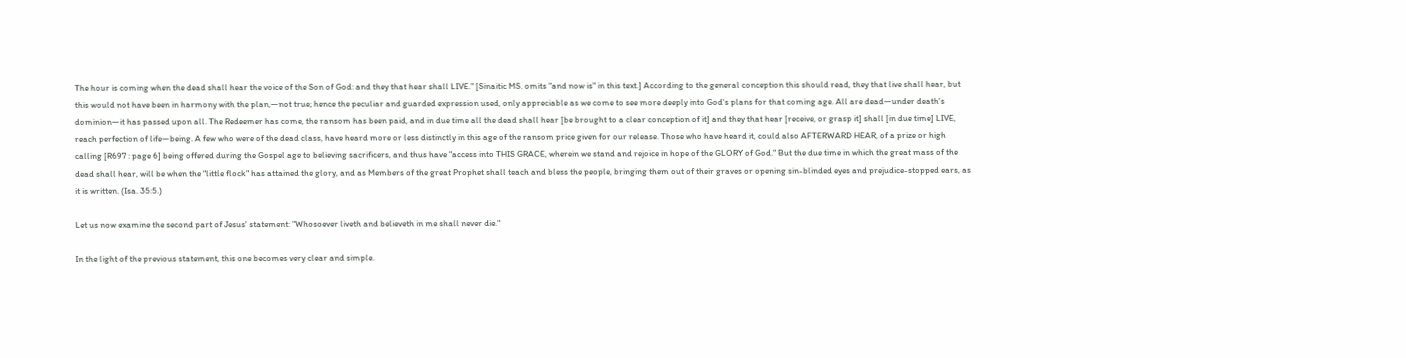The hour is coming when the dead shall hear the voice of the Son of God: and they that hear shall LIVE." [Sinaitic MS. omits "and now is" in this text.] According to the general conception this should read, they that live shall hear, but this would not have been in harmony with the plan,—not true; hence the peculiar and guarded expression used, only appreciable as we come to see more deeply into God's plans for that coming age. All are dead—under death's dominion—it has passed upon all. The Redeemer has come, the ransom has been paid, and in due time all the dead shall hear [be brought to a clear conception of it] and they that hear [receive, or grasp it] shall [in due time] LIVE, reach perfection of life—being. A few who were of the dead class, have heard more or less distinctly in this age of the ransom price given for our release. Those who have heard it, could also AFTERWARD HEAR, of a prize or high calling [R697 : page 6] being offered during the Gospel age to believing sacrificers, and thus have "access into THIS GRACE, wherein we stand and rejoice in hope of the GLORY of God." But the due time in which the great mass of the dead shall hear, will be when the "little flock" has attained the glory, and as Members of the great Prophet shall teach and bless the people, bringing them out of their graves or opening sin-blinded eyes and prejudice-stopped ears, as it is written. (Isa. 35:5.)

Let us now examine the second part of Jesus' statement: "Whosoever liveth and believeth in me shall never die."

In the light of the previous statement, this one becomes very clear and simple.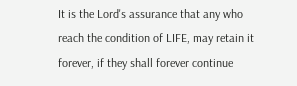It is the Lord's assurance that any who reach the condition of LIFE, may retain it forever, if they shall forever continue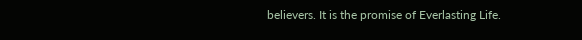believers. It is the promise of Everlasting Life.